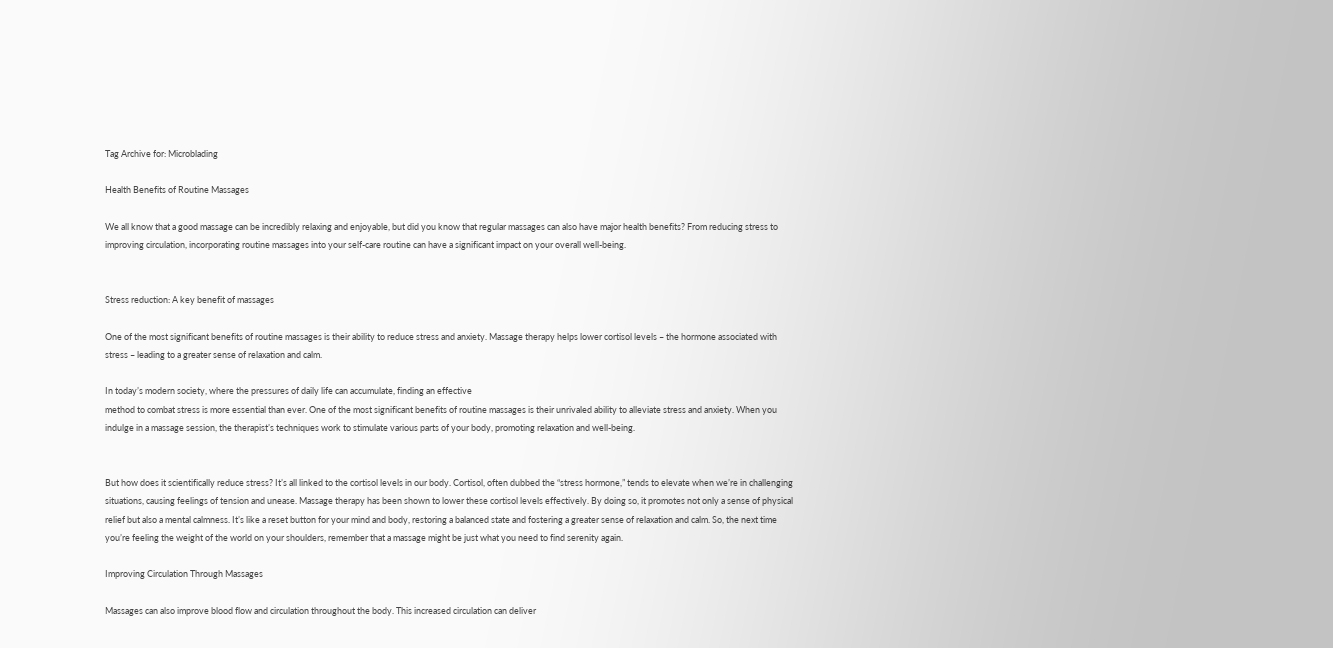Tag Archive for: Microblading

Health Benefits of Routine Massages

We all know that a good massage can be incredibly relaxing and enjoyable, but did you know that regular massages can also have major health benefits? From reducing stress to improving circulation, incorporating routine massages into your self-care routine can have a significant impact on your overall well-being.


Stress reduction: A key benefit of massages

One of the most significant benefits of routine massages is their ability to reduce stress and anxiety. Massage therapy helps lower cortisol levels – the hormone associated with stress – leading to a greater sense of relaxation and calm.

In today’s modern society, where the pressures of daily life can accumulate, finding an effective
method to combat stress is more essential than ever. One of the most significant benefits of routine massages is their unrivaled ability to alleviate stress and anxiety. When you indulge in a massage session, the therapist’s techniques work to stimulate various parts of your body, promoting relaxation and well-being.


But how does it scientifically reduce stress? It’s all linked to the cortisol levels in our body. Cortisol, often dubbed the “stress hormone,” tends to elevate when we’re in challenging situations, causing feelings of tension and unease. Massage therapy has been shown to lower these cortisol levels effectively. By doing so, it promotes not only a sense of physical relief but also a mental calmness. It’s like a reset button for your mind and body, restoring a balanced state and fostering a greater sense of relaxation and calm. So, the next time you’re feeling the weight of the world on your shoulders, remember that a massage might be just what you need to find serenity again.

Improving Circulation Through Massages

Massages can also improve blood flow and circulation throughout the body. This increased circulation can deliver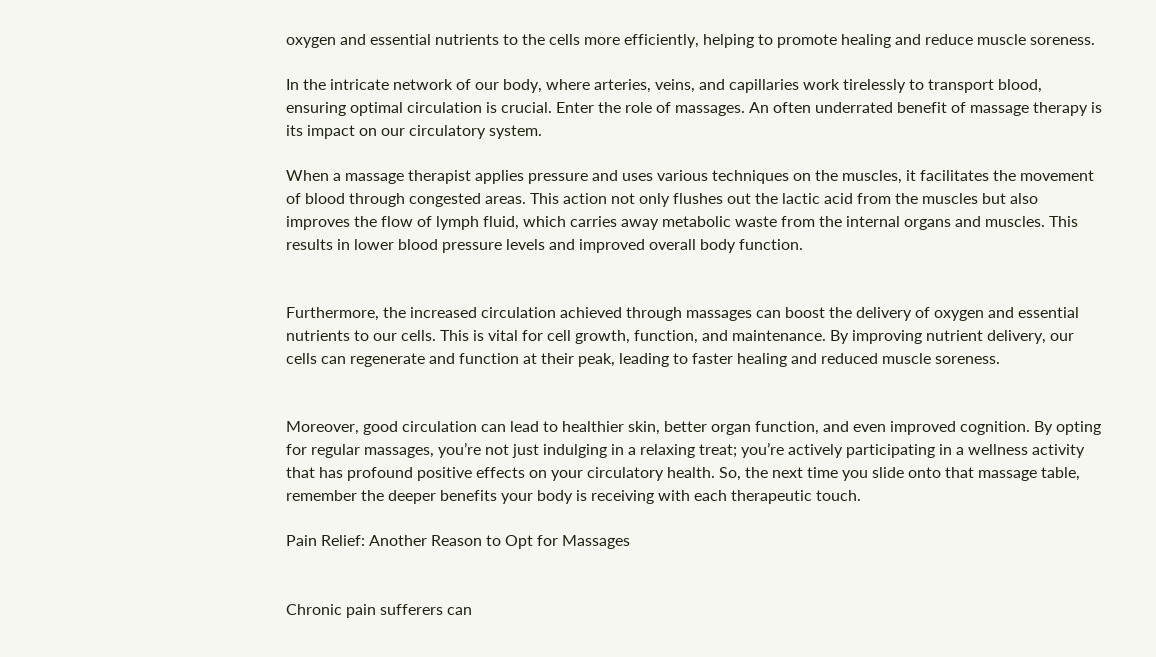oxygen and essential nutrients to the cells more efficiently, helping to promote healing and reduce muscle soreness.

In the intricate network of our body, where arteries, veins, and capillaries work tirelessly to transport blood, ensuring optimal circulation is crucial. Enter the role of massages. An often underrated benefit of massage therapy is its impact on our circulatory system.

When a massage therapist applies pressure and uses various techniques on the muscles, it facilitates the movement of blood through congested areas. This action not only flushes out the lactic acid from the muscles but also improves the flow of lymph fluid, which carries away metabolic waste from the internal organs and muscles. This results in lower blood pressure levels and improved overall body function.


Furthermore, the increased circulation achieved through massages can boost the delivery of oxygen and essential nutrients to our cells. This is vital for cell growth, function, and maintenance. By improving nutrient delivery, our cells can regenerate and function at their peak, leading to faster healing and reduced muscle soreness.


Moreover, good circulation can lead to healthier skin, better organ function, and even improved cognition. By opting for regular massages, you’re not just indulging in a relaxing treat; you’re actively participating in a wellness activity that has profound positive effects on your circulatory health. So, the next time you slide onto that massage table, remember the deeper benefits your body is receiving with each therapeutic touch.

Pain Relief: Another Reason to Opt for Massages


Chronic pain sufferers can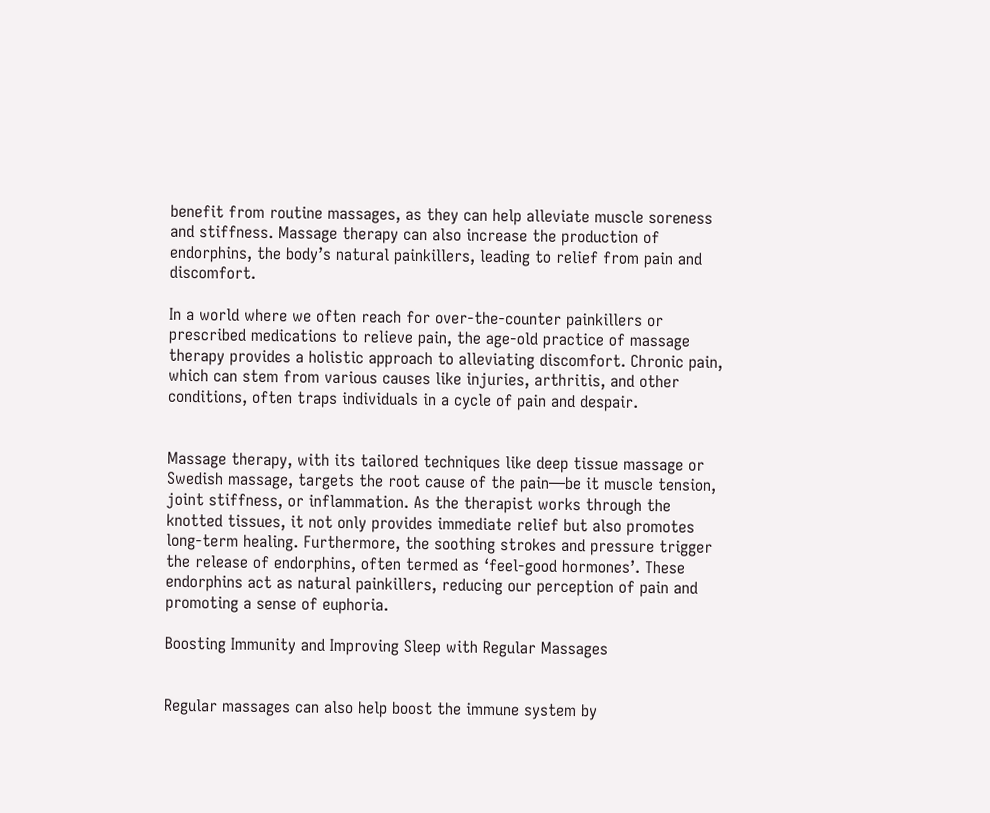benefit from routine massages, as they can help alleviate muscle soreness and stiffness. Massage therapy can also increase the production of endorphins, the body’s natural painkillers, leading to relief from pain and discomfort.

In a world where we often reach for over-the-counter painkillers or prescribed medications to relieve pain, the age-old practice of massage therapy provides a holistic approach to alleviating discomfort. Chronic pain, which can stem from various causes like injuries, arthritis, and other conditions, often traps individuals in a cycle of pain and despair.


Massage therapy, with its tailored techniques like deep tissue massage or Swedish massage, targets the root cause of the pain—be it muscle tension, joint stiffness, or inflammation. As the therapist works through the knotted tissues, it not only provides immediate relief but also promotes long-term healing. Furthermore, the soothing strokes and pressure trigger the release of endorphins, often termed as ‘feel-good hormones’. These endorphins act as natural painkillers, reducing our perception of pain and promoting a sense of euphoria.

Boosting Immunity and Improving Sleep with Regular Massages


Regular massages can also help boost the immune system by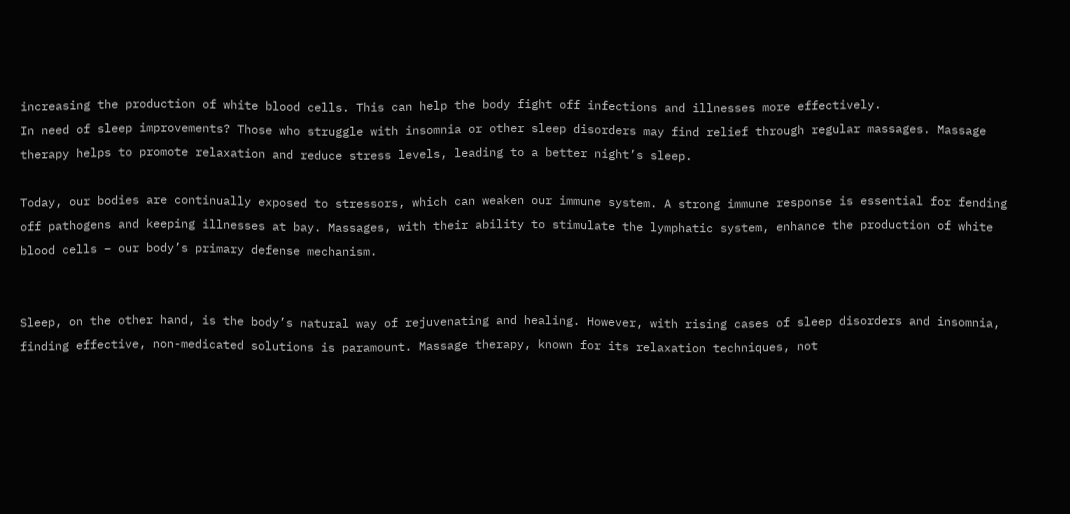increasing the production of white blood cells. This can help the body fight off infections and illnesses more effectively.
In need of sleep improvements? Those who struggle with insomnia or other sleep disorders may find relief through regular massages. Massage therapy helps to promote relaxation and reduce stress levels, leading to a better night’s sleep.

Today, our bodies are continually exposed to stressors, which can weaken our immune system. A strong immune response is essential for fending off pathogens and keeping illnesses at bay. Massages, with their ability to stimulate the lymphatic system, enhance the production of white blood cells – our body’s primary defense mechanism.


Sleep, on the other hand, is the body’s natural way of rejuvenating and healing. However, with rising cases of sleep disorders and insomnia, finding effective, non-medicated solutions is paramount. Massage therapy, known for its relaxation techniques, not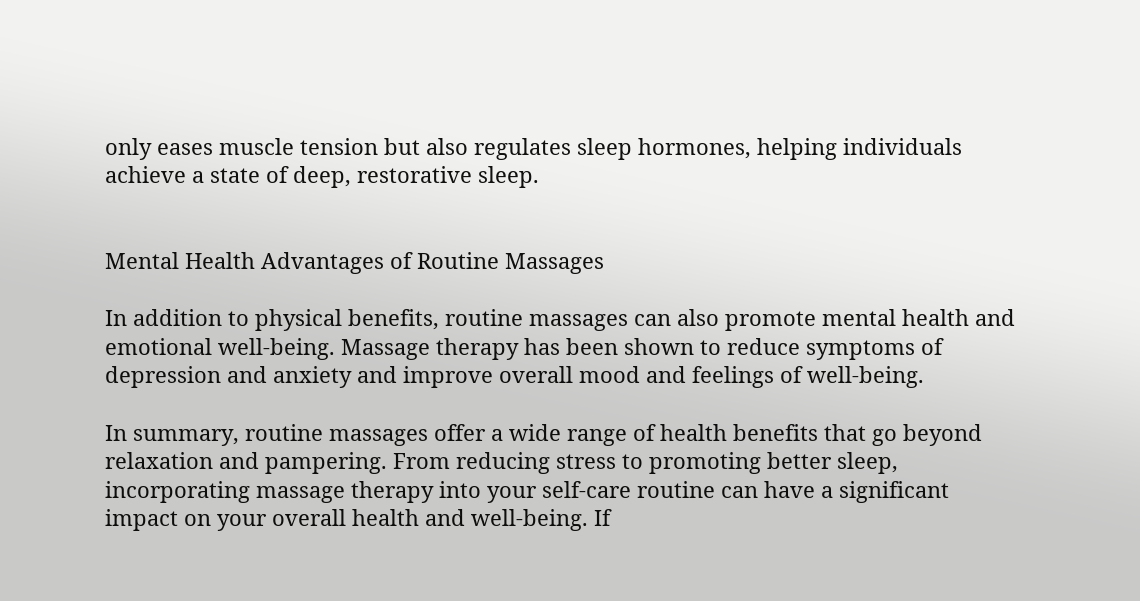only eases muscle tension but also regulates sleep hormones, helping individuals achieve a state of deep, restorative sleep.


Mental Health Advantages of Routine Massages

In addition to physical benefits, routine massages can also promote mental health and emotional well-being. Massage therapy has been shown to reduce symptoms of depression and anxiety and improve overall mood and feelings of well-being.

In summary, routine massages offer a wide range of health benefits that go beyond relaxation and pampering. From reducing stress to promoting better sleep, incorporating massage therapy into your self-care routine can have a significant impact on your overall health and well-being. If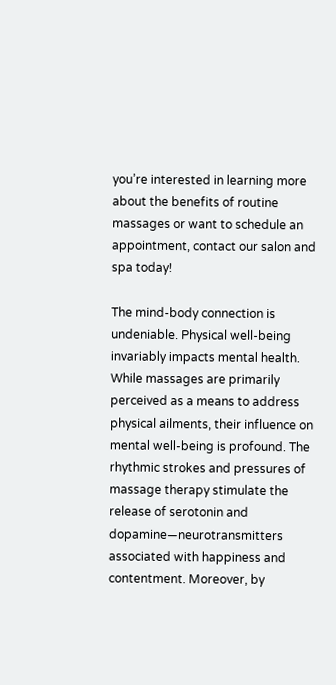you’re interested in learning more about the benefits of routine massages or want to schedule an appointment, contact our salon and spa today!

The mind-body connection is undeniable. Physical well-being invariably impacts mental health. While massages are primarily perceived as a means to address physical ailments, their influence on mental well-being is profound. The rhythmic strokes and pressures of massage therapy stimulate the release of serotonin and dopamine—neurotransmitters associated with happiness and contentment. Moreover, by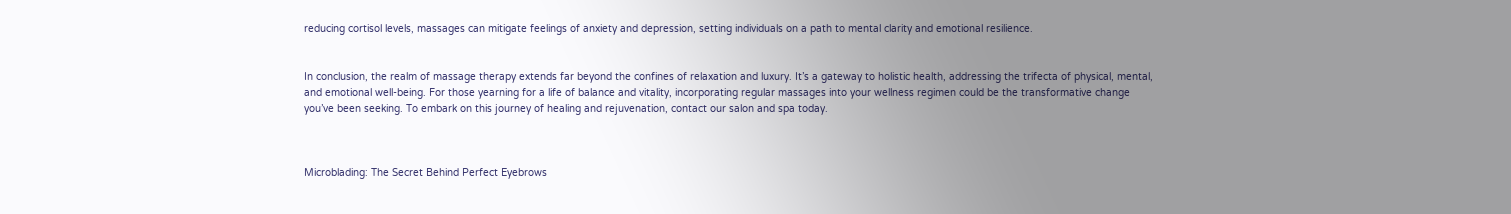reducing cortisol levels, massages can mitigate feelings of anxiety and depression, setting individuals on a path to mental clarity and emotional resilience.


In conclusion, the realm of massage therapy extends far beyond the confines of relaxation and luxury. It’s a gateway to holistic health, addressing the trifecta of physical, mental, and emotional well-being. For those yearning for a life of balance and vitality, incorporating regular massages into your wellness regimen could be the transformative change you’ve been seeking. To embark on this journey of healing and rejuvenation, contact our salon and spa today.



Microblading: The Secret Behind Perfect Eyebrows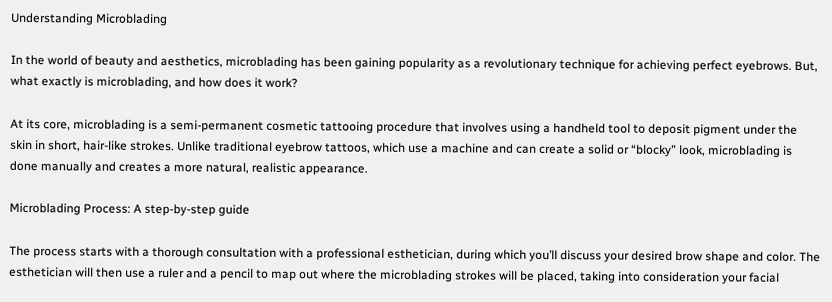Understanding Microblading

In the world of beauty and aesthetics, microblading has been gaining popularity as a revolutionary technique for achieving perfect eyebrows. But, what exactly is microblading, and how does it work?

At its core, microblading is a semi-permanent cosmetic tattooing procedure that involves using a handheld tool to deposit pigment under the skin in short, hair-like strokes. Unlike traditional eyebrow tattoos, which use a machine and can create a solid or “blocky” look, microblading is done manually and creates a more natural, realistic appearance.

Microblading Process: A step-by-step guide

The process starts with a thorough consultation with a professional esthetician, during which you’ll discuss your desired brow shape and color. The esthetician will then use a ruler and a pencil to map out where the microblading strokes will be placed, taking into consideration your facial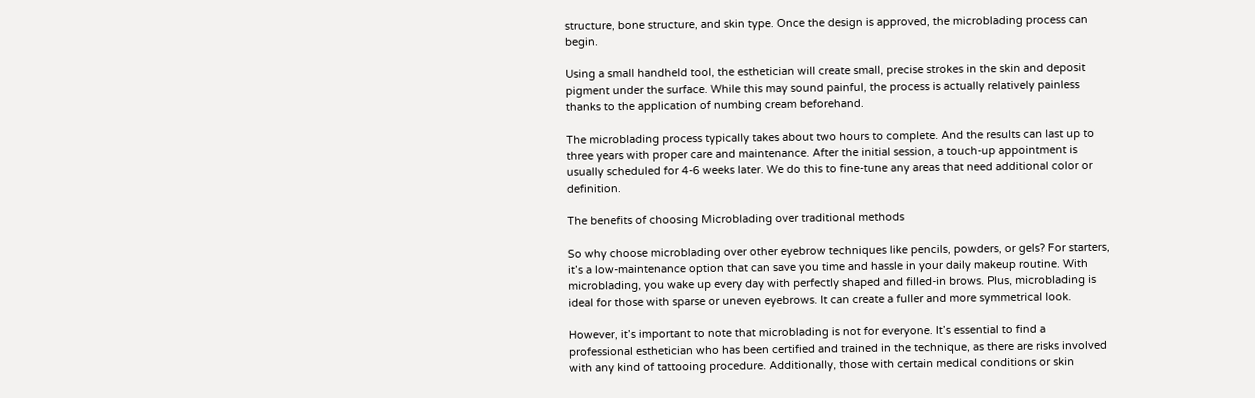structure, bone structure, and skin type. Once the design is approved, the microblading process can begin.

Using a small handheld tool, the esthetician will create small, precise strokes in the skin and deposit pigment under the surface. While this may sound painful, the process is actually relatively painless thanks to the application of numbing cream beforehand.

The microblading process typically takes about two hours to complete. And the results can last up to three years with proper care and maintenance. After the initial session, a touch-up appointment is usually scheduled for 4-6 weeks later. We do this to fine-tune any areas that need additional color or definition.

The benefits of choosing Microblading over traditional methods

So why choose microblading over other eyebrow techniques like pencils, powders, or gels? For starters, it’s a low-maintenance option that can save you time and hassle in your daily makeup routine. With microblading, you wake up every day with perfectly shaped and filled-in brows. Plus, microblading is ideal for those with sparse or uneven eyebrows. It can create a fuller and more symmetrical look.

However, it’s important to note that microblading is not for everyone. It’s essential to find a professional esthetician who has been certified and trained in the technique, as there are risks involved with any kind of tattooing procedure. Additionally, those with certain medical conditions or skin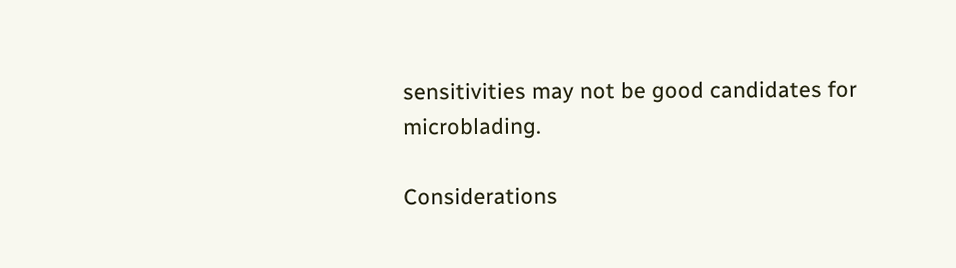sensitivities may not be good candidates for microblading.

Considerations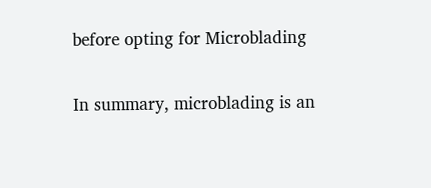before opting for Microblading

In summary, microblading is an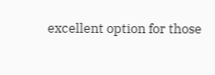excellent option for those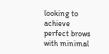looking to achieve perfect brows with minimal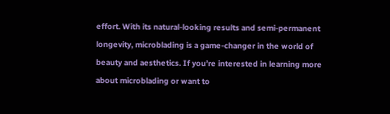effort. With its natural-looking results and semi-permanent longevity, microblading is a game-changer in the world of beauty and aesthetics. If you’re interested in learning more about microblading or want to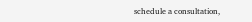schedule a consultation,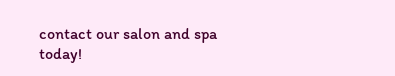contact our salon and spa today!